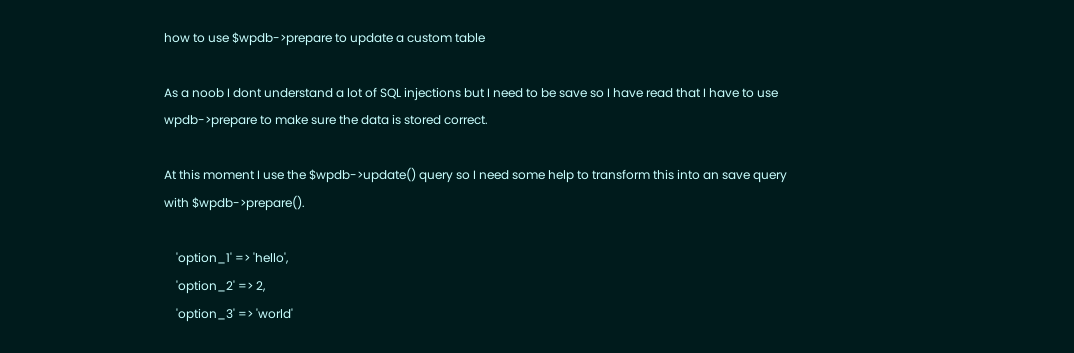how to use $wpdb->prepare to update a custom table

As a noob I dont understand a lot of SQL injections but I need to be save so I have read that I have to use wpdb->prepare to make sure the data is stored correct.

At this moment I use the $wpdb->update() query so I need some help to transform this into an save query with $wpdb->prepare().

    'option_1' => 'hello',
    'option_2' => 2,
    'option_3' => 'world'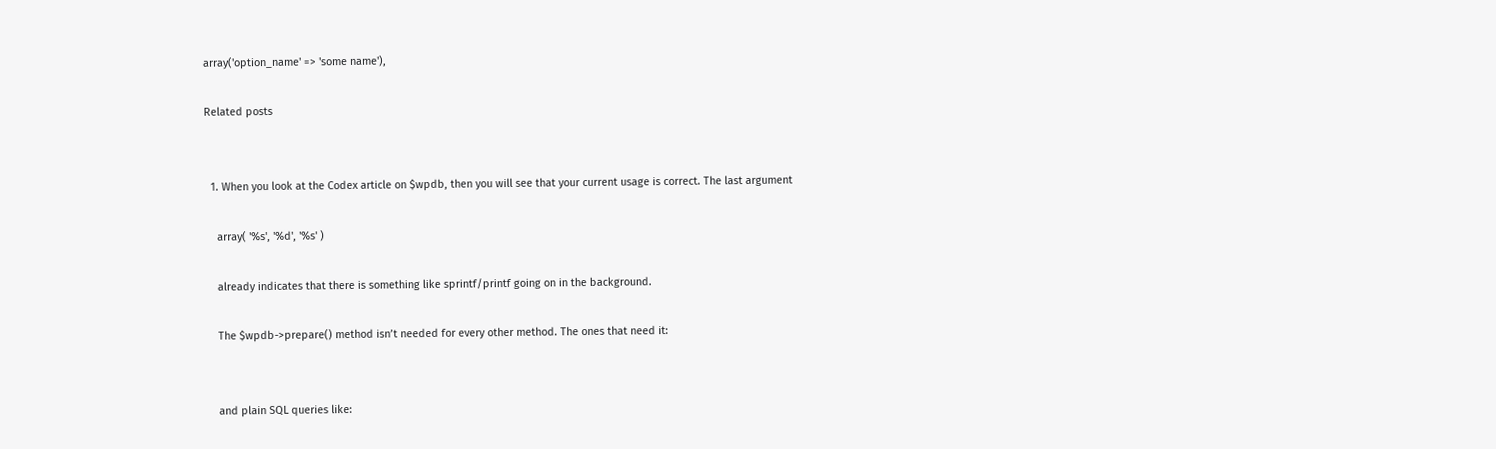array('option_name' => 'some name'),

Related posts


  1. When you look at the Codex article on $wpdb, then you will see that your current usage is correct. The last argument

    array( '%s', '%d', '%s' )

    already indicates that there is something like sprintf/printf going on in the background.

    The $wpdb->prepare() method isn’t needed for every other method. The ones that need it:


    and plain SQL queries like: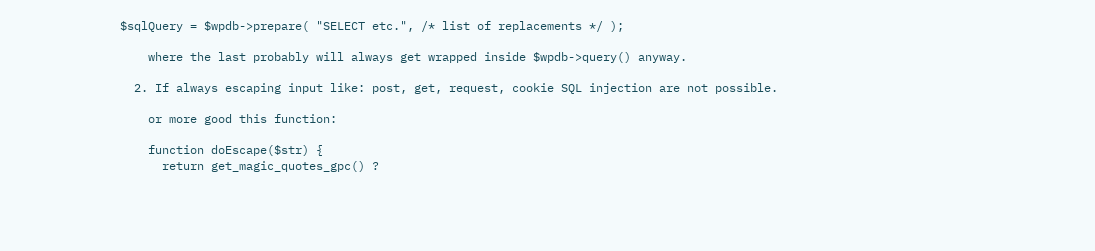$sqlQuery = $wpdb->prepare( "SELECT etc.", /* list of replacements */ );

    where the last probably will always get wrapped inside $wpdb->query() anyway.

  2. If always escaping input like: post, get, request, cookie SQL injection are not possible.

    or more good this function:

    function doEscape($str) {
      return get_magic_quotes_gpc() ?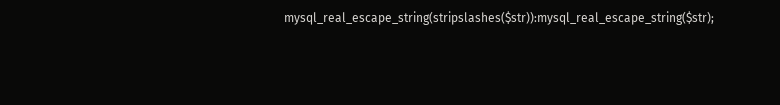mysql_real_escape_string(stripslashes($str)):mysql_real_escape_string($str);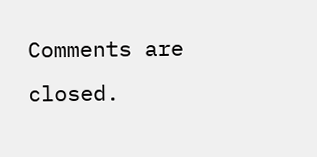Comments are closed.